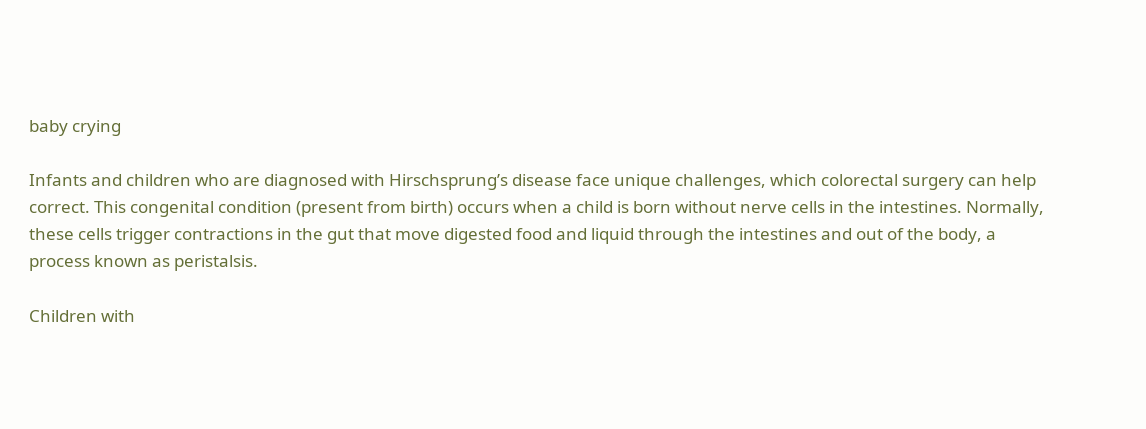baby crying

Infants and children who are diagnosed with Hirschsprung’s disease face unique challenges, which colorectal surgery can help correct. This congenital condition (present from birth) occurs when a child is born without nerve cells in the intestines. Normally, these cells trigger contractions in the gut that move digested food and liquid through the intestines and out of the body, a process known as peristalsis.

Children with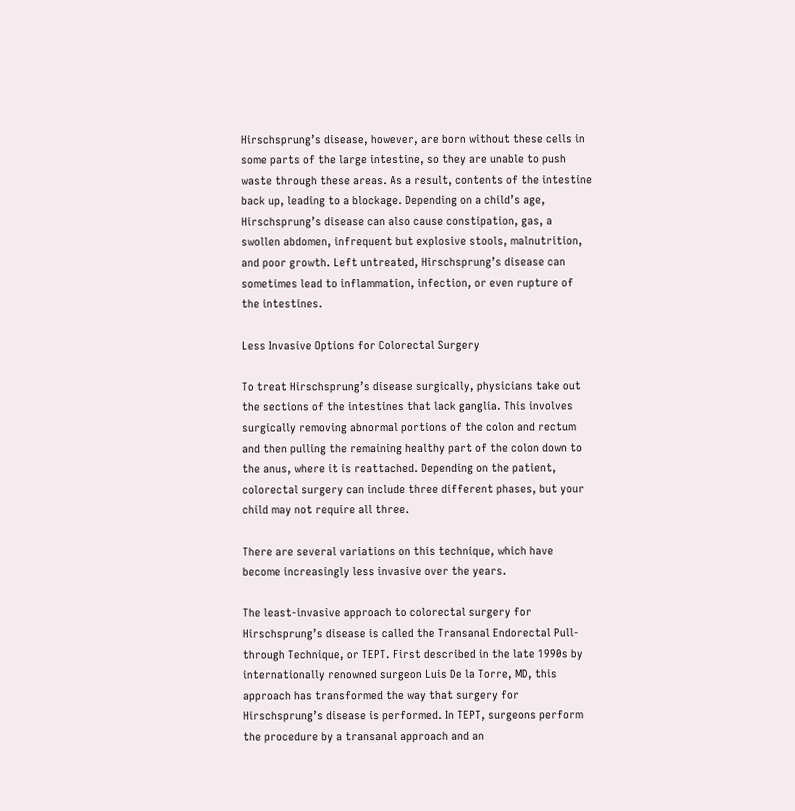Hirschsprung’s disease, however, are born without these cells in some parts of the large intestine, so they are unable to push waste through these areas. As a result, contents of the intestine back up, leading to a blockage. Depending on a child’s age, Hirschsprung’s disease can also cause constipation, gas, a swollen abdomen, infrequent but explosive stools, malnutrition, and poor growth. Left untreated, Hirschsprung’s disease can sometimes lead to inflammation, infection, or even rupture of the intestines.

Less Invasive Options for Colorectal Surgery

To treat Hirschsprung’s disease surgically, physicians take out the sections of the intestines that lack ganglia. This involves surgically removing abnormal portions of the colon and rectum and then pulling the remaining healthy part of the colon down to the anus, where it is reattached. Depending on the patient, colorectal surgery can include three different phases, but your child may not require all three.

There are several variations on this technique, which have become increasingly less invasive over the years.

The least-invasive approach to colorectal surgery for Hirschsprung’s disease is called the Transanal Endorectal Pull-through Technique, or TEPT. First described in the late 1990s by internationally renowned surgeon Luis De la Torre, MD, this approach has transformed the way that surgery for Hirschsprung’s disease is performed. In TEPT, surgeons perform the procedure by a transanal approach and an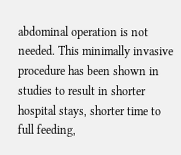abdominal operation is not needed. This minimally invasive procedure has been shown in studies to result in shorter hospital stays, shorter time to full feeding,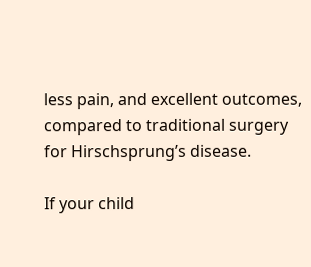less pain, and excellent outcomes, compared to traditional surgery for Hirschsprung’s disease.

If your child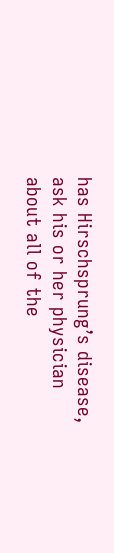has Hirschsprung’s disease, ask his or her physician about all of the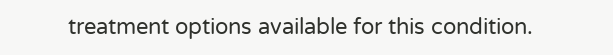treatment options available for this condition.